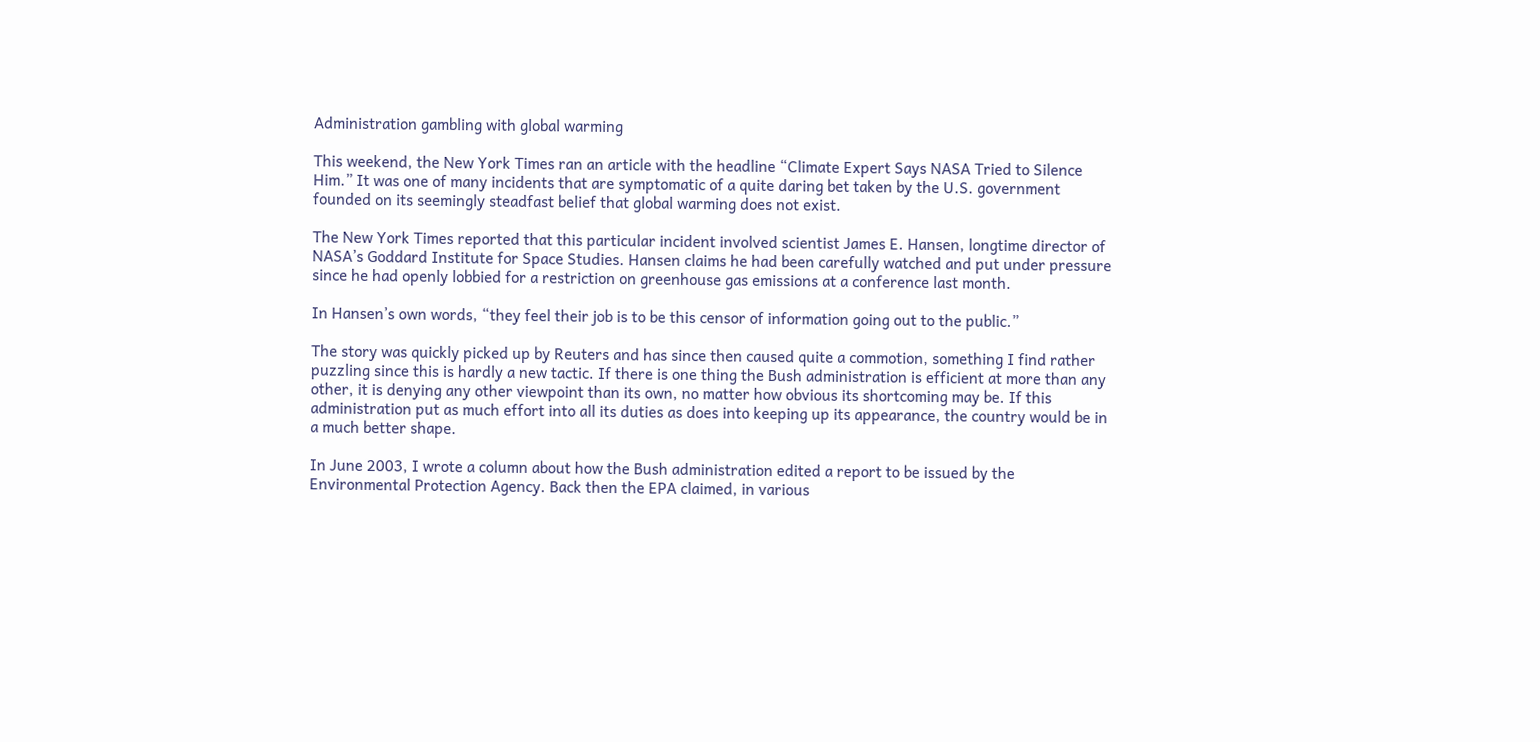Administration gambling with global warming

This weekend, the New York Times ran an article with the headline “Climate Expert Says NASA Tried to Silence Him.” It was one of many incidents that are symptomatic of a quite daring bet taken by the U.S. government founded on its seemingly steadfast belief that global warming does not exist.

The New York Times reported that this particular incident involved scientist James E. Hansen, longtime director of NASA’s Goddard Institute for Space Studies. Hansen claims he had been carefully watched and put under pressure since he had openly lobbied for a restriction on greenhouse gas emissions at a conference last month.

In Hansen’s own words, “they feel their job is to be this censor of information going out to the public.”

The story was quickly picked up by Reuters and has since then caused quite a commotion, something I find rather puzzling since this is hardly a new tactic. If there is one thing the Bush administration is efficient at more than any other, it is denying any other viewpoint than its own, no matter how obvious its shortcoming may be. If this administration put as much effort into all its duties as does into keeping up its appearance, the country would be in a much better shape.

In June 2003, I wrote a column about how the Bush administration edited a report to be issued by the Environmental Protection Agency. Back then the EPA claimed, in various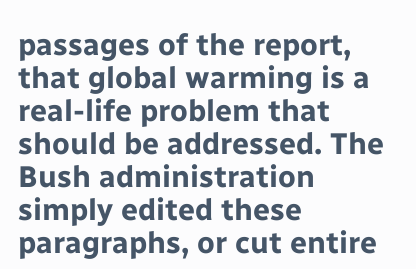passages of the report, that global warming is a real-life problem that should be addressed. The Bush administration simply edited these paragraphs, or cut entire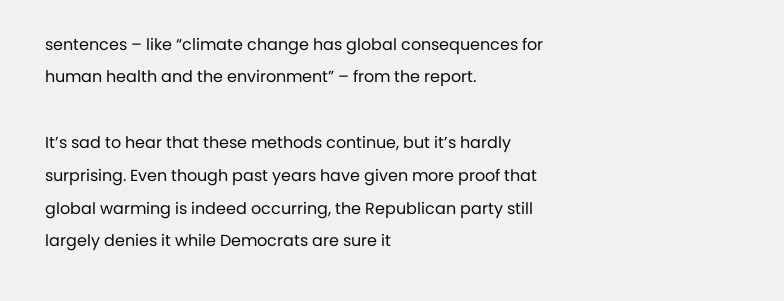sentences – like “climate change has global consequences for human health and the environment” – from the report.

It’s sad to hear that these methods continue, but it’s hardly surprising. Even though past years have given more proof that global warming is indeed occurring, the Republican party still largely denies it while Democrats are sure it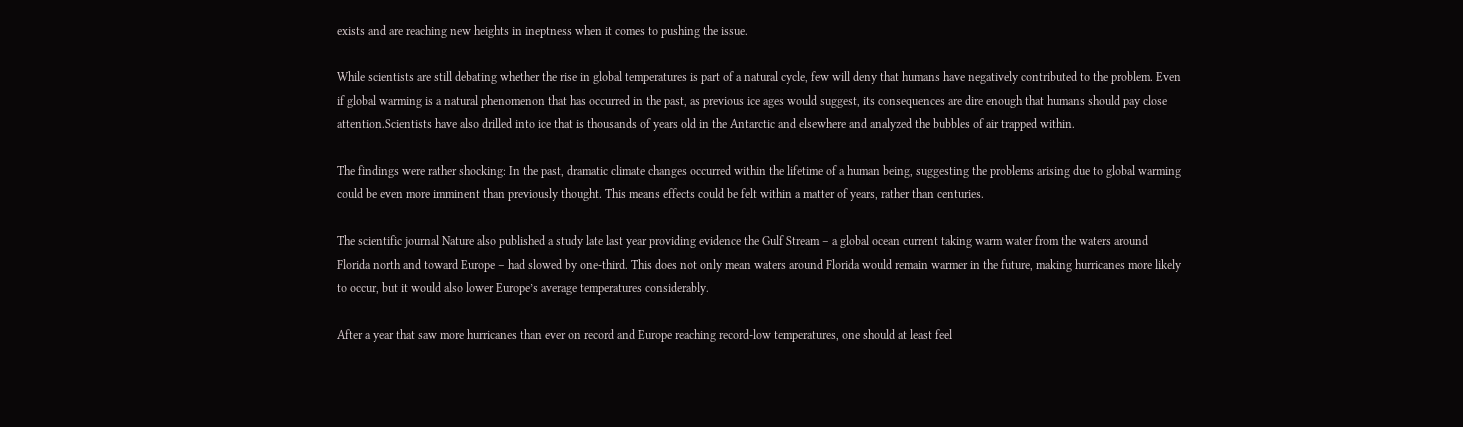exists and are reaching new heights in ineptness when it comes to pushing the issue.

While scientists are still debating whether the rise in global temperatures is part of a natural cycle, few will deny that humans have negatively contributed to the problem. Even if global warming is a natural phenomenon that has occurred in the past, as previous ice ages would suggest, its consequences are dire enough that humans should pay close attention.Scientists have also drilled into ice that is thousands of years old in the Antarctic and elsewhere and analyzed the bubbles of air trapped within.

The findings were rather shocking: In the past, dramatic climate changes occurred within the lifetime of a human being, suggesting the problems arising due to global warming could be even more imminent than previously thought. This means effects could be felt within a matter of years, rather than centuries.

The scientific journal Nature also published a study late last year providing evidence the Gulf Stream – a global ocean current taking warm water from the waters around Florida north and toward Europe – had slowed by one-third. This does not only mean waters around Florida would remain warmer in the future, making hurricanes more likely to occur, but it would also lower Europe’s average temperatures considerably.

After a year that saw more hurricanes than ever on record and Europe reaching record-low temperatures, one should at least feel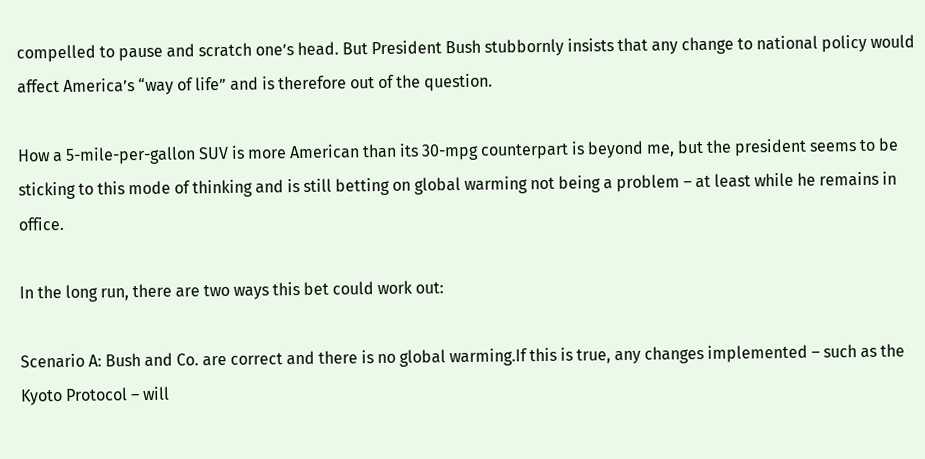compelled to pause and scratch one’s head. But President Bush stubbornly insists that any change to national policy would affect America’s “way of life” and is therefore out of the question.

How a 5-mile-per-gallon SUV is more American than its 30-mpg counterpart is beyond me, but the president seems to be sticking to this mode of thinking and is still betting on global warming not being a problem – at least while he remains in office.

In the long run, there are two ways this bet could work out:

Scenario A: Bush and Co. are correct and there is no global warming.If this is true, any changes implemented – such as the Kyoto Protocol – will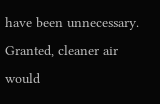have been unnecessary. Granted, cleaner air would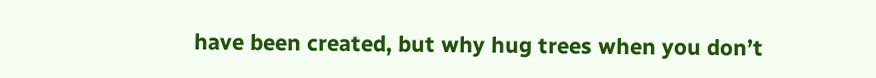have been created, but why hug trees when you don’t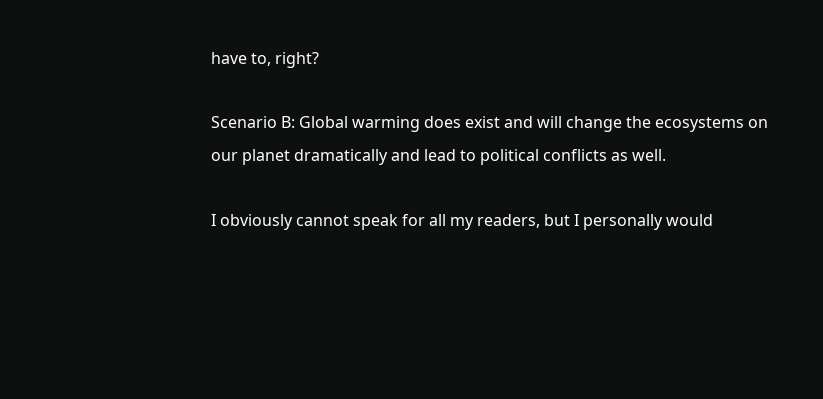have to, right?

Scenario B: Global warming does exist and will change the ecosystems on our planet dramatically and lead to political conflicts as well.

I obviously cannot speak for all my readers, but I personally would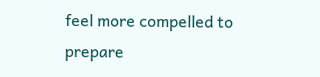feel more compelled to prepare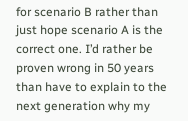for scenario B rather than just hope scenario A is the correct one. I’d rather be proven wrong in 50 years than have to explain to the next generation why my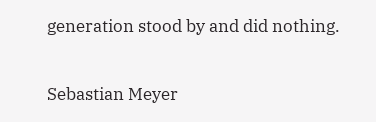generation stood by and did nothing.

Sebastian Meyer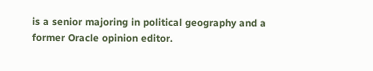is a senior majoring in political geography and a former Oracle opinion editor.